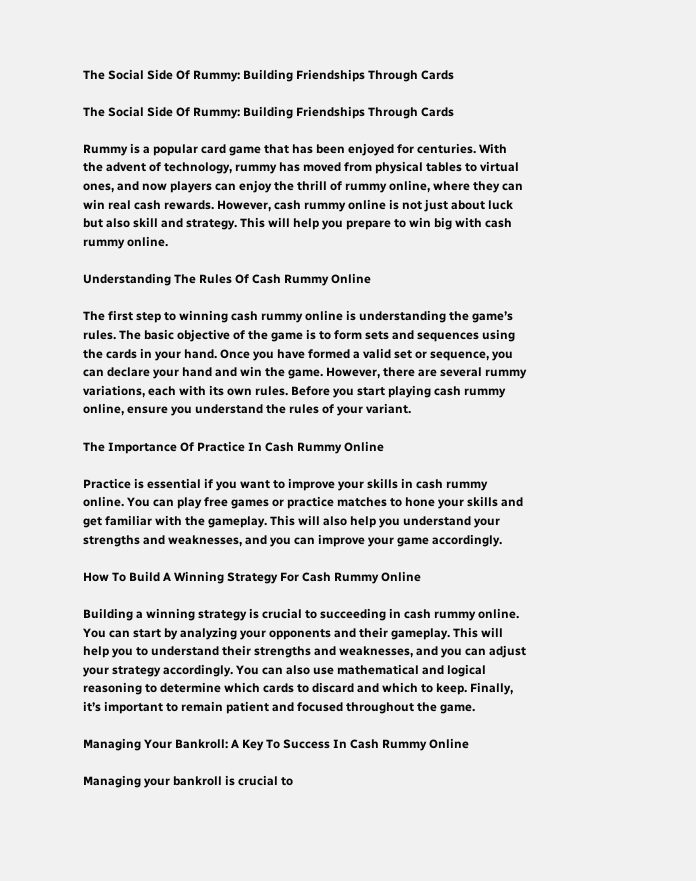The Social Side Of Rummy: Building Friendships Through Cards

The Social Side Of Rummy: Building Friendships Through Cards

Rummy is a popular card game that has been enjoyed for centuries. With the advent of technology, rummy has moved from physical tables to virtual ones, and now players can enjoy the thrill of rummy online, where they can win real cash rewards. However, cash rummy online is not just about luck but also skill and strategy. This will help you prepare to win big with cash rummy online.

Understanding The Rules Of Cash Rummy Online

The first step to winning cash rummy online is understanding the game’s rules. The basic objective of the game is to form sets and sequences using the cards in your hand. Once you have formed a valid set or sequence, you can declare your hand and win the game. However, there are several rummy variations, each with its own rules. Before you start playing cash rummy online, ensure you understand the rules of your variant.

The Importance Of Practice In Cash Rummy Online

Practice is essential if you want to improve your skills in cash rummy online. You can play free games or practice matches to hone your skills and get familiar with the gameplay. This will also help you understand your strengths and weaknesses, and you can improve your game accordingly.

How To Build A Winning Strategy For Cash Rummy Online

Building a winning strategy is crucial to succeeding in cash rummy online. You can start by analyzing your opponents and their gameplay. This will help you to understand their strengths and weaknesses, and you can adjust your strategy accordingly. You can also use mathematical and logical reasoning to determine which cards to discard and which to keep. Finally, it’s important to remain patient and focused throughout the game.

Managing Your Bankroll: A Key To Success In Cash Rummy Online

Managing your bankroll is crucial to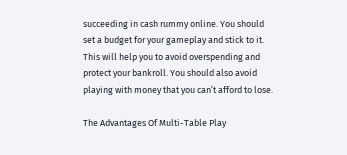succeeding in cash rummy online. You should set a budget for your gameplay and stick to it. This will help you to avoid overspending and protect your bankroll. You should also avoid playing with money that you can’t afford to lose.

The Advantages Of Multi-Table Play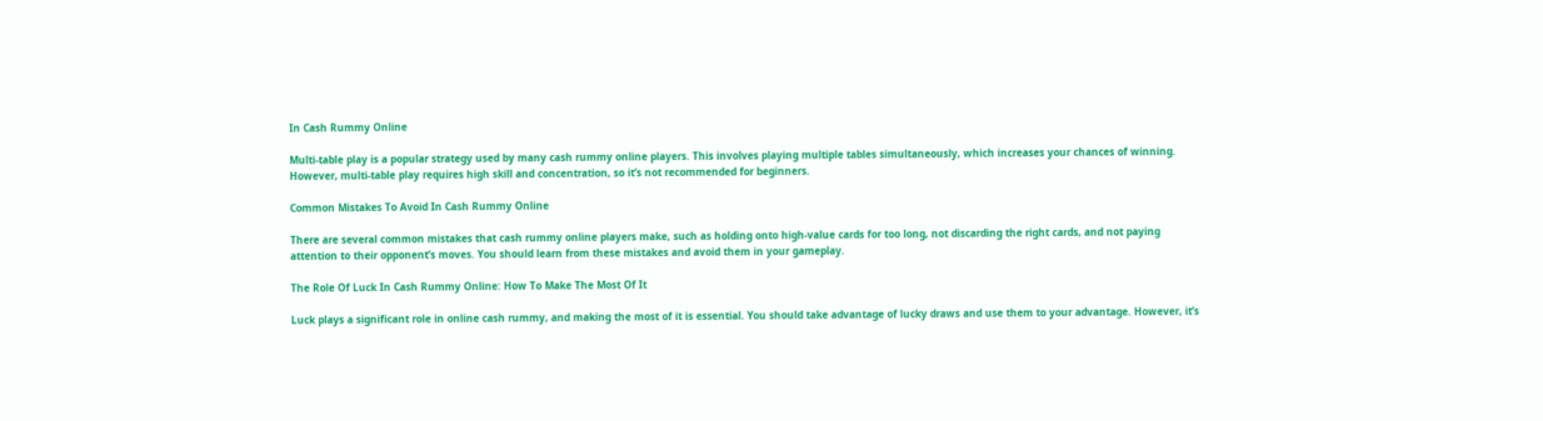In Cash Rummy Online

Multi-table play is a popular strategy used by many cash rummy online players. This involves playing multiple tables simultaneously, which increases your chances of winning. However, multi-table play requires high skill and concentration, so it’s not recommended for beginners.

Common Mistakes To Avoid In Cash Rummy Online

There are several common mistakes that cash rummy online players make, such as holding onto high-value cards for too long, not discarding the right cards, and not paying attention to their opponent’s moves. You should learn from these mistakes and avoid them in your gameplay.

The Role Of Luck In Cash Rummy Online: How To Make The Most Of It

Luck plays a significant role in online cash rummy, and making the most of it is essential. You should take advantage of lucky draws and use them to your advantage. However, it’s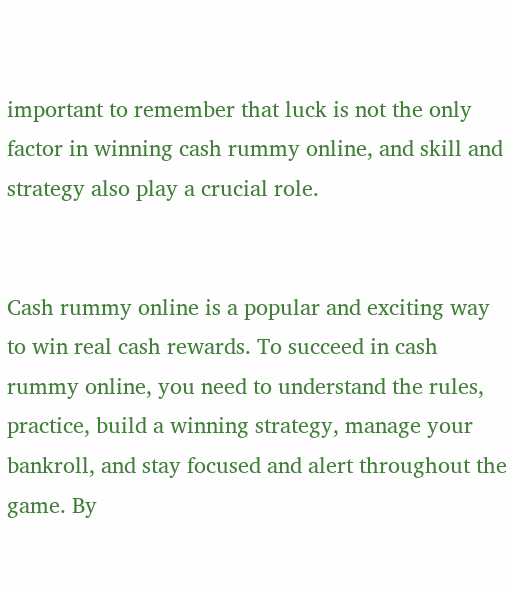important to remember that luck is not the only factor in winning cash rummy online, and skill and strategy also play a crucial role.


Cash rummy online is a popular and exciting way to win real cash rewards. To succeed in cash rummy online, you need to understand the rules, practice, build a winning strategy, manage your bankroll, and stay focused and alert throughout the game. By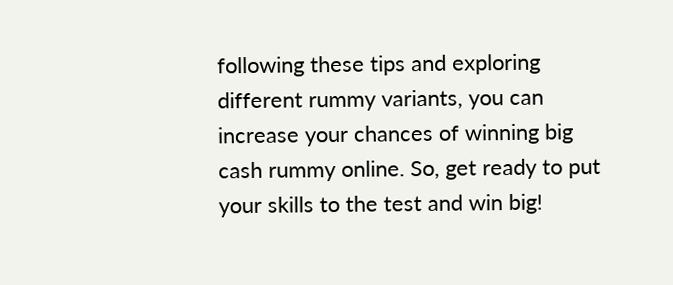following these tips and exploring different rummy variants, you can increase your chances of winning big cash rummy online. So, get ready to put your skills to the test and win big!